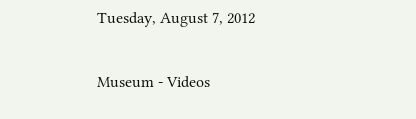Tuesday, August 7, 2012

Museum - Videos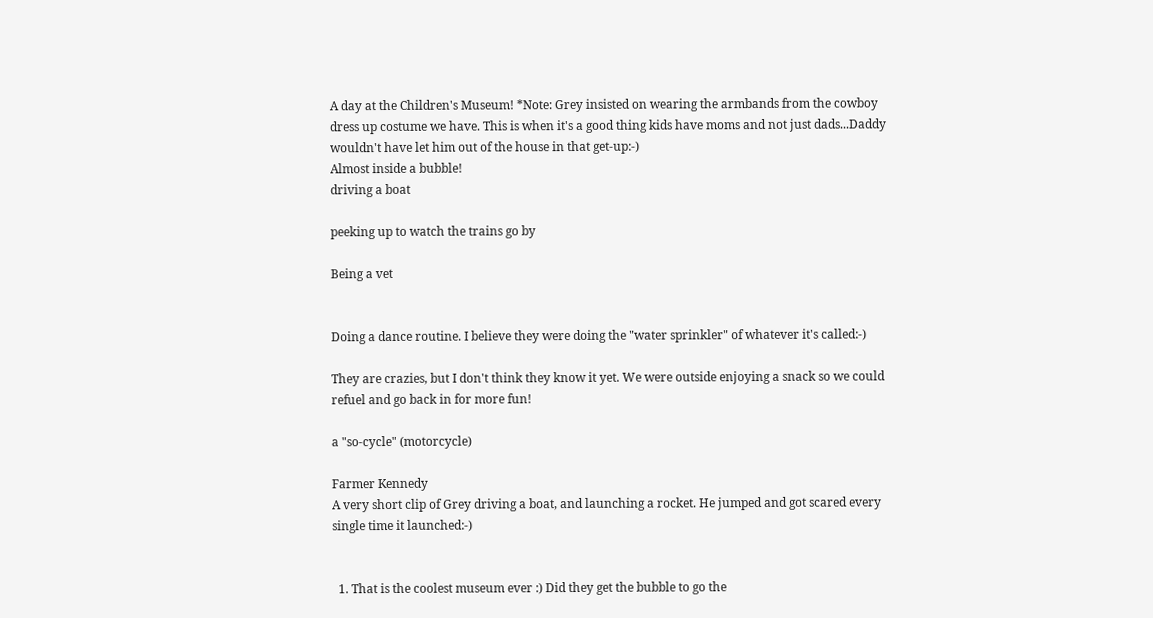A day at the Children's Museum! *Note: Grey insisted on wearing the armbands from the cowboy dress up costume we have. This is when it's a good thing kids have moms and not just dads...Daddy wouldn't have let him out of the house in that get-up:-)
Almost inside a bubble!
driving a boat

peeking up to watch the trains go by

Being a vet


Doing a dance routine. I believe they were doing the "water sprinkler" of whatever it's called:-)

They are crazies, but I don't think they know it yet. We were outside enjoying a snack so we could refuel and go back in for more fun!

a "so-cycle" (motorcycle)

Farmer Kennedy
A very short clip of Grey driving a boat, and launching a rocket. He jumped and got scared every single time it launched:-)


  1. That is the coolest museum ever :) Did they get the bubble to go the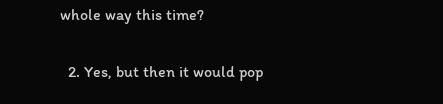whole way this time?

  2. Yes, but then it would pop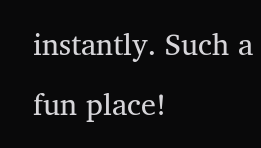instantly. Such a fun place!